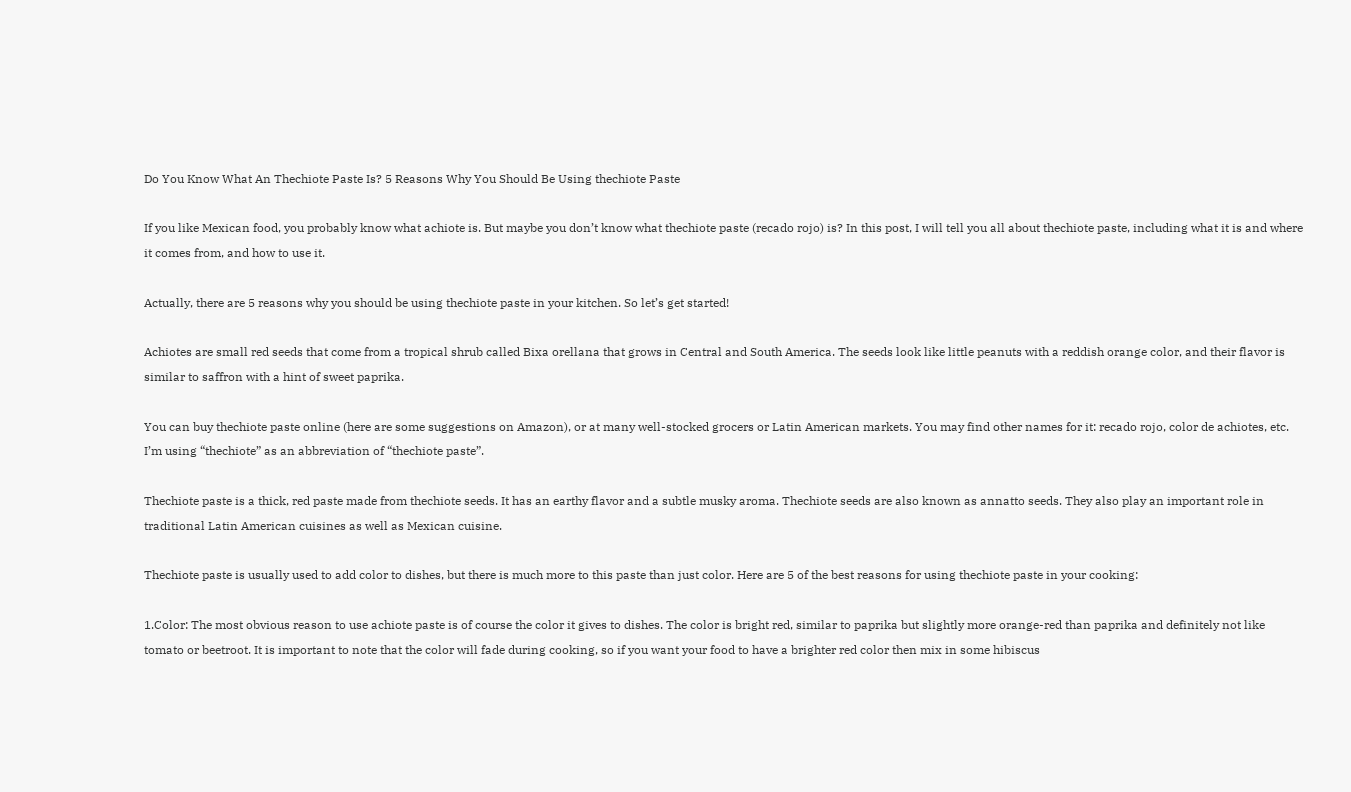Do You Know What An Thechiote Paste Is? 5 Reasons Why You Should Be Using thechiote Paste

If you like Mexican food, you probably know what achiote is. But maybe you don’t know what thechiote paste (recado rojo) is? In this post, I will tell you all about thechiote paste, including what it is and where it comes from, and how to use it.

Actually, there are 5 reasons why you should be using thechiote paste in your kitchen. So let’s get started!

Achiotes are small red seeds that come from a tropical shrub called Bixa orellana that grows in Central and South America. The seeds look like little peanuts with a reddish orange color, and their flavor is similar to saffron with a hint of sweet paprika.

You can buy thechiote paste online (here are some suggestions on Amazon), or at many well-stocked grocers or Latin American markets. You may find other names for it: recado rojo, color de achiotes, etc. I’m using “thechiote” as an abbreviation of “thechiote paste”.

Thechiote paste is a thick, red paste made from thechiote seeds. It has an earthy flavor and a subtle musky aroma. Thechiote seeds are also known as annatto seeds. They also play an important role in traditional Latin American cuisines as well as Mexican cuisine.

Thechiote paste is usually used to add color to dishes, but there is much more to this paste than just color. Here are 5 of the best reasons for using thechiote paste in your cooking:

1.Color: The most obvious reason to use achiote paste is of course the color it gives to dishes. The color is bright red, similar to paprika but slightly more orange-red than paprika and definitely not like tomato or beetroot. It is important to note that the color will fade during cooking, so if you want your food to have a brighter red color then mix in some hibiscus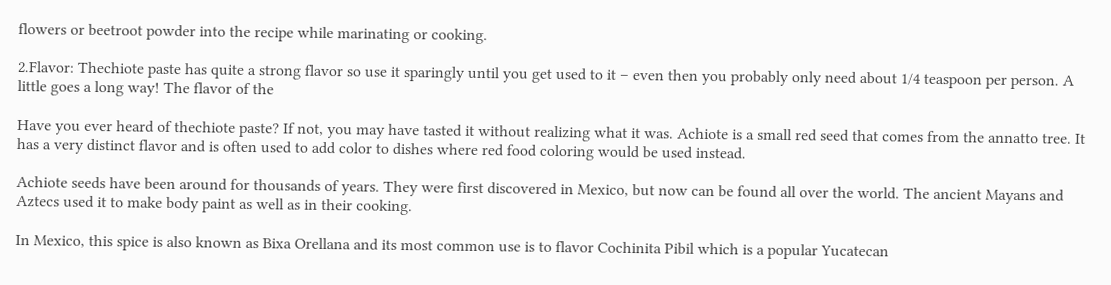flowers or beetroot powder into the recipe while marinating or cooking.

2.Flavor: Thechiote paste has quite a strong flavor so use it sparingly until you get used to it – even then you probably only need about 1/4 teaspoon per person. A little goes a long way! The flavor of the

Have you ever heard of thechiote paste? If not, you may have tasted it without realizing what it was. Achiote is a small red seed that comes from the annatto tree. It has a very distinct flavor and is often used to add color to dishes where red food coloring would be used instead.

Achiote seeds have been around for thousands of years. They were first discovered in Mexico, but now can be found all over the world. The ancient Mayans and Aztecs used it to make body paint as well as in their cooking.

In Mexico, this spice is also known as Bixa Orellana and its most common use is to flavor Cochinita Pibil which is a popular Yucatecan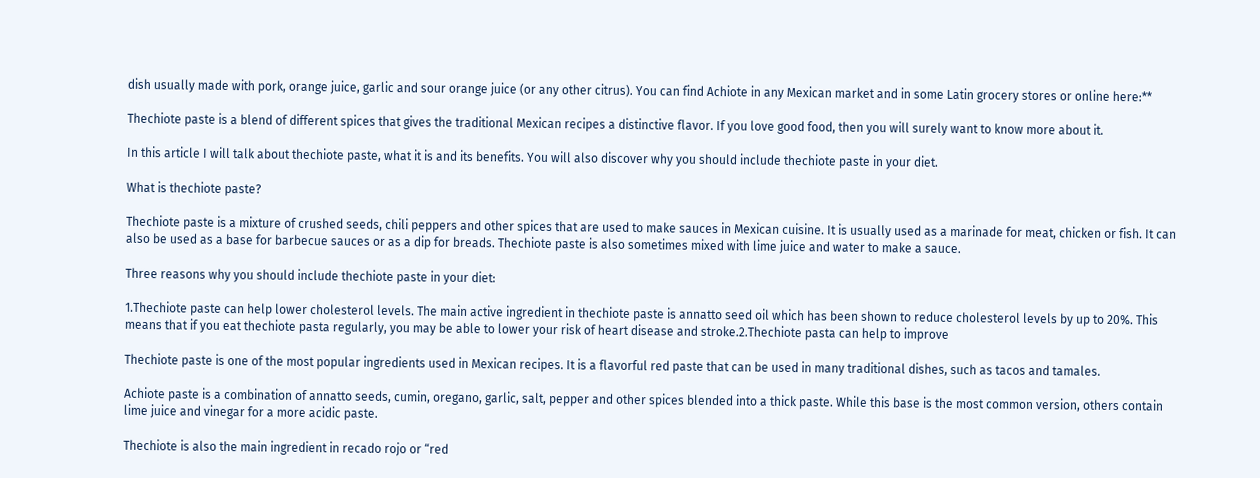dish usually made with pork, orange juice, garlic and sour orange juice (or any other citrus). You can find Achiote in any Mexican market and in some Latin grocery stores or online here:**

Thechiote paste is a blend of different spices that gives the traditional Mexican recipes a distinctive flavor. If you love good food, then you will surely want to know more about it.

In this article I will talk about thechiote paste, what it is and its benefits. You will also discover why you should include thechiote paste in your diet.

What is thechiote paste?

Thechiote paste is a mixture of crushed seeds, chili peppers and other spices that are used to make sauces in Mexican cuisine. It is usually used as a marinade for meat, chicken or fish. It can also be used as a base for barbecue sauces or as a dip for breads. Thechiote paste is also sometimes mixed with lime juice and water to make a sauce.

Three reasons why you should include thechiote paste in your diet:

1.Thechiote paste can help lower cholesterol levels. The main active ingredient in thechiote paste is annatto seed oil which has been shown to reduce cholesterol levels by up to 20%. This means that if you eat thechiote pasta regularly, you may be able to lower your risk of heart disease and stroke.2.Thechiote pasta can help to improve

Thechiote paste is one of the most popular ingredients used in Mexican recipes. It is a flavorful red paste that can be used in many traditional dishes, such as tacos and tamales.

Achiote paste is a combination of annatto seeds, cumin, oregano, garlic, salt, pepper and other spices blended into a thick paste. While this base is the most common version, others contain lime juice and vinegar for a more acidic paste.

Thechiote is also the main ingredient in recado rojo or “red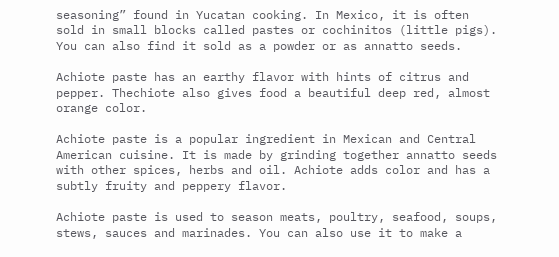seasoning” found in Yucatan cooking. In Mexico, it is often sold in small blocks called pastes or cochinitos (little pigs). You can also find it sold as a powder or as annatto seeds.

Achiote paste has an earthy flavor with hints of citrus and pepper. Thechiote also gives food a beautiful deep red, almost orange color.

Achiote paste is a popular ingredient in Mexican and Central American cuisine. It is made by grinding together annatto seeds with other spices, herbs and oil. Achiote adds color and has a subtly fruity and peppery flavor.

Achiote paste is used to season meats, poultry, seafood, soups, stews, sauces and marinades. You can also use it to make a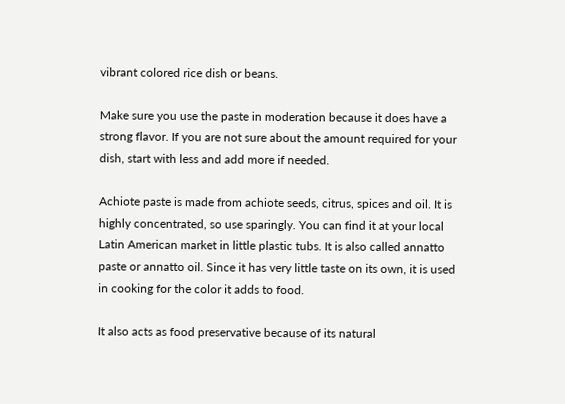vibrant colored rice dish or beans.

Make sure you use the paste in moderation because it does have a strong flavor. If you are not sure about the amount required for your dish, start with less and add more if needed.

Achiote paste is made from achiote seeds, citrus, spices and oil. It is highly concentrated, so use sparingly. You can find it at your local Latin American market in little plastic tubs. It is also called annatto paste or annatto oil. Since it has very little taste on its own, it is used in cooking for the color it adds to food.

It also acts as food preservative because of its natural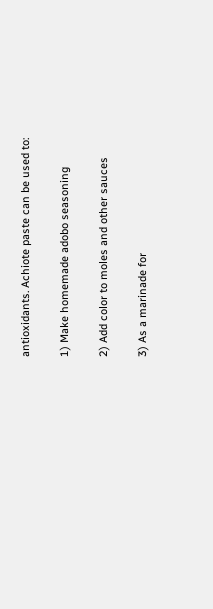antioxidants. Achiote paste can be used to:

1) Make homemade adobo seasoning

2) Add color to moles and other sauces

3) As a marinade for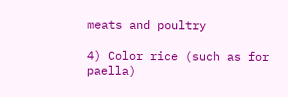meats and poultry

4) Color rice (such as for paella)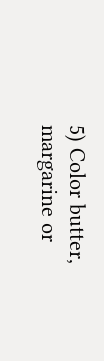5) Color butter, margarine or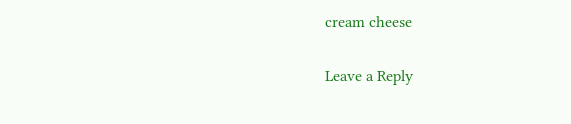cream cheese

Leave a Reply